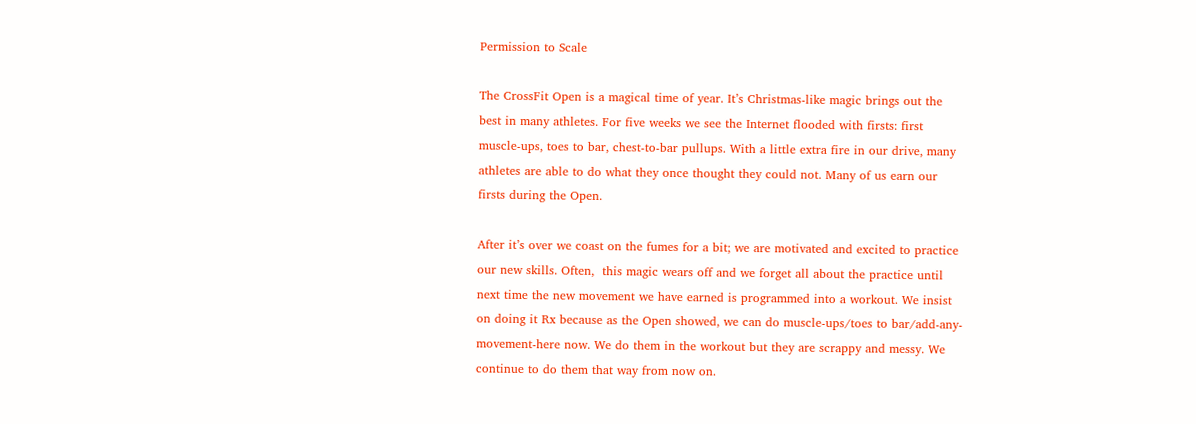Permission to Scale

The CrossFit Open is a magical time of year. It’s Christmas-like magic brings out the best in many athletes. For five weeks we see the Internet flooded with firsts: first muscle-ups, toes to bar, chest-to-bar pullups. With a little extra fire in our drive, many athletes are able to do what they once thought they could not. Many of us earn our firsts during the Open.

After it’s over we coast on the fumes for a bit; we are motivated and excited to practice our new skills. Often,  this magic wears off and we forget all about the practice until next time the new movement we have earned is programmed into a workout. We insist on doing it Rx because as the Open showed, we can do muscle-ups/toes to bar/add-any-movement-here now. We do them in the workout but they are scrappy and messy. We continue to do them that way from now on.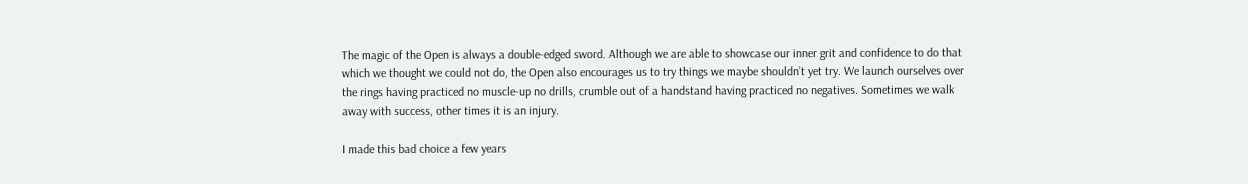The magic of the Open is always a double-edged sword. Although we are able to showcase our inner grit and confidence to do that which we thought we could not do, the Open also encourages us to try things we maybe shouldn’t yet try. We launch ourselves over the rings having practiced no muscle-up no drills, crumble out of a handstand having practiced no negatives. Sometimes we walk away with success, other times it is an injury.

I made this bad choice a few years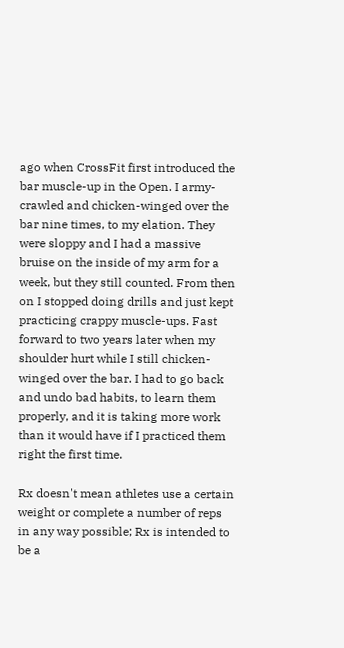ago when CrossFit first introduced the bar muscle-up in the Open. I army- crawled and chicken-winged over the bar nine times, to my elation. They were sloppy and I had a massive bruise on the inside of my arm for a week, but they still counted. From then on I stopped doing drills and just kept practicing crappy muscle-ups. Fast forward to two years later when my shoulder hurt while I still chicken-winged over the bar. I had to go back and undo bad habits, to learn them properly, and it is taking more work than it would have if I practiced them right the first time.

Rx doesn't mean athletes use a certain weight or complete a number of reps in any way possible; Rx is intended to be a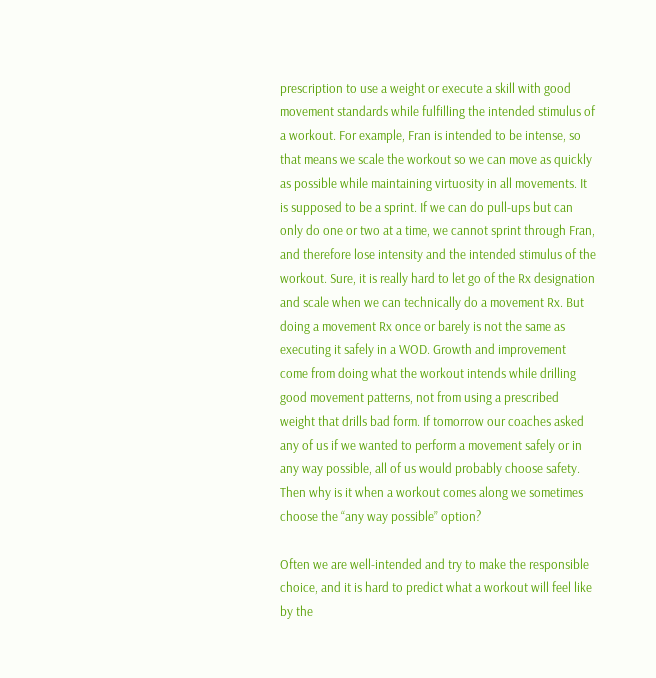prescription to use a weight or execute a skill with good movement standards while fulfilling the intended stimulus of a workout. For example, Fran is intended to be intense, so that means we scale the workout so we can move as quickly as possible while maintaining virtuosity in all movements. It is supposed to be a sprint. If we can do pull-ups but can only do one or two at a time, we cannot sprint through Fran, and therefore lose intensity and the intended stimulus of the workout. Sure, it is really hard to let go of the Rx designation and scale when we can technically do a movement Rx. But doing a movement Rx once or barely is not the same as executing it safely in a WOD. Growth and improvement come from doing what the workout intends while drilling good movement patterns, not from using a prescribed weight that drills bad form. If tomorrow our coaches asked any of us if we wanted to perform a movement safely or in any way possible, all of us would probably choose safety.  Then why is it when a workout comes along we sometimes choose the “any way possible” option?

Often we are well-intended and try to make the responsible choice, and it is hard to predict what a workout will feel like by the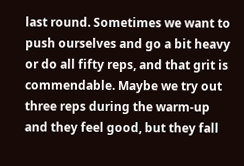last round. Sometimes we want to push ourselves and go a bit heavy or do all fifty reps, and that grit is commendable. Maybe we try out three reps during the warm-up and they feel good, but they fall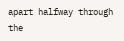apart halfway through the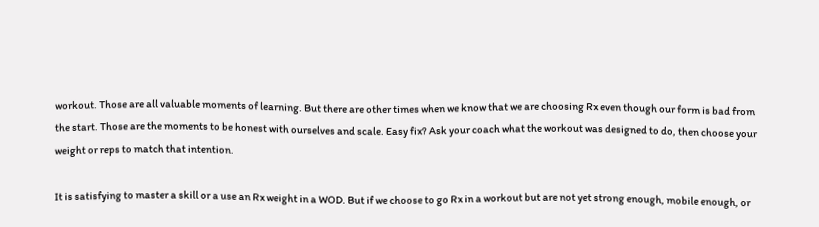workout. Those are all valuable moments of learning. But there are other times when we know that we are choosing Rx even though our form is bad from the start. Those are the moments to be honest with ourselves and scale. Easy fix? Ask your coach what the workout was designed to do, then choose your weight or reps to match that intention.

It is satisfying to master a skill or a use an Rx weight in a WOD. But if we choose to go Rx in a workout but are not yet strong enough, mobile enough, or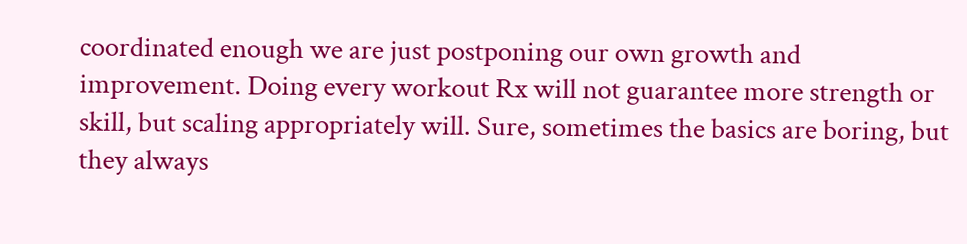coordinated enough we are just postponing our own growth and improvement. Doing every workout Rx will not guarantee more strength or skill, but scaling appropriately will. Sure, sometimes the basics are boring, but they always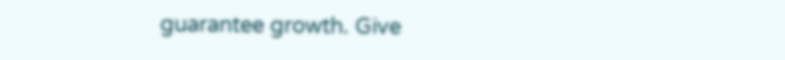guarantee growth. Give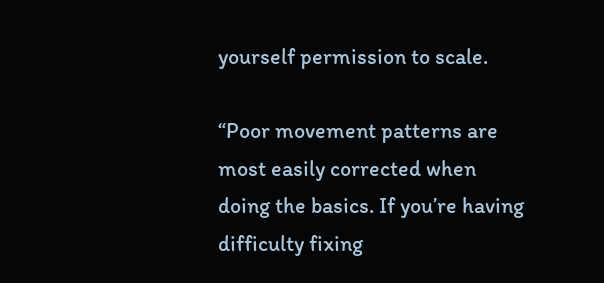yourself permission to scale.

“Poor movement patterns are most easily corrected when doing the basics. If you’re having difficulty fixing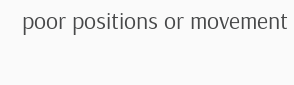poor positions or movement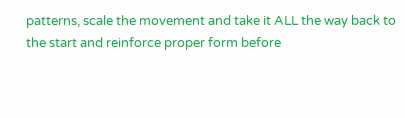patterns, scale the movement and take it ALL the way back to the start and reinforce proper form before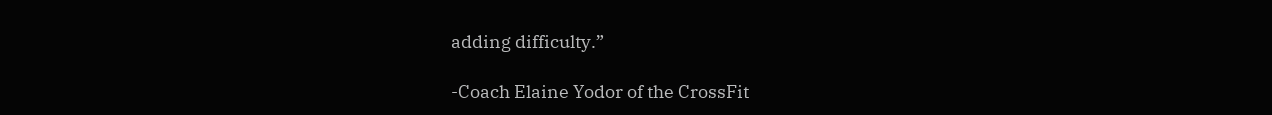adding difficulty.”

-Coach Elaine Yodor of the CrossFit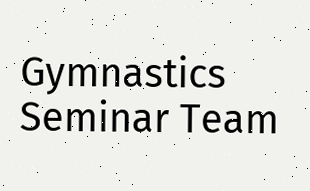Gymnastics Seminar Team